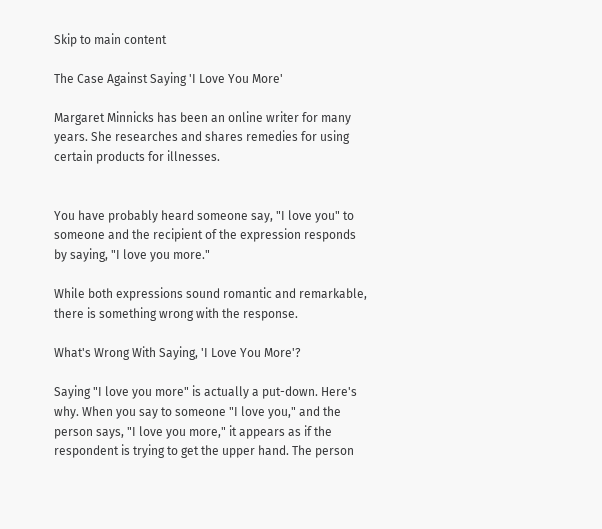Skip to main content

The Case Against Saying 'I Love You More'

Margaret Minnicks has been an online writer for many years. She researches and shares remedies for using certain products for illnesses.


You have probably heard someone say, "I love you" to someone and the recipient of the expression responds by saying, "I love you more."

While both expressions sound romantic and remarkable, there is something wrong with the response.

What's Wrong With Saying, 'I Love You More'?

Saying "I love you more" is actually a put-down. Here's why. When you say to someone "I love you," and the person says, "I love you more," it appears as if the respondent is trying to get the upper hand. The person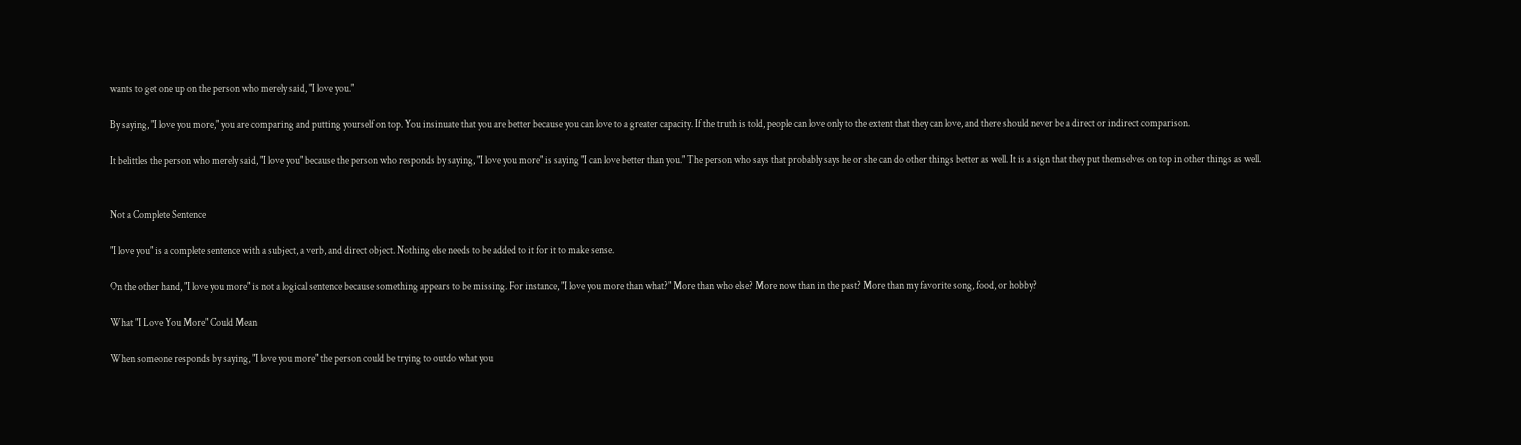wants to get one up on the person who merely said, "I love you."

By saying, "I love you more," you are comparing and putting yourself on top. You insinuate that you are better because you can love to a greater capacity. If the truth is told, people can love only to the extent that they can love, and there should never be a direct or indirect comparison.

It belittles the person who merely said, "I love you" because the person who responds by saying, "I love you more" is saying "I can love better than you." The person who says that probably says he or she can do other things better as well. It is a sign that they put themselves on top in other things as well.


Not a Complete Sentence

"I love you" is a complete sentence with a subject, a verb, and direct object. Nothing else needs to be added to it for it to make sense.

On the other hand, "I love you more" is not a logical sentence because something appears to be missing. For instance, "I love you more than what?" More than who else? More now than in the past? More than my favorite song, food, or hobby?

What "I Love You More" Could Mean

When someone responds by saying, "I love you more" the person could be trying to outdo what you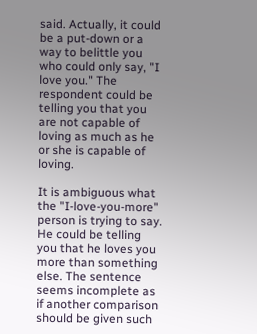said. Actually, it could be a put-down or a way to belittle you who could only say, "I love you." The respondent could be telling you that you are not capable of loving as much as he or she is capable of loving.

It is ambiguous what the "I-love-you-more" person is trying to say. He could be telling you that he loves you more than something else. The sentence seems incomplete as if another comparison should be given such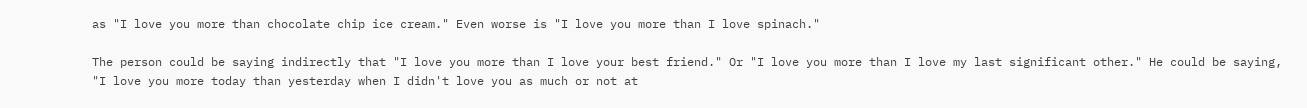as "I love you more than chocolate chip ice cream." Even worse is "I love you more than I love spinach."

The person could be saying indirectly that "I love you more than I love your best friend." Or "I love you more than I love my last significant other." He could be saying, "I love you more today than yesterday when I didn't love you as much or not at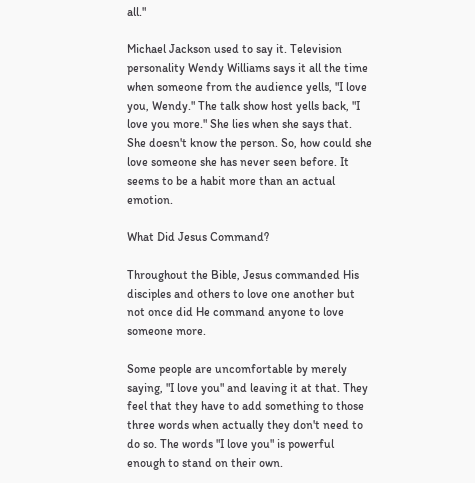all."

Michael Jackson used to say it. Television personality Wendy Williams says it all the time when someone from the audience yells, "I love you, Wendy." The talk show host yells back, "I love you more." She lies when she says that. She doesn't know the person. So, how could she love someone she has never seen before. It seems to be a habit more than an actual emotion.

What Did Jesus Command?

Throughout the Bible, Jesus commanded His disciples and others to love one another but not once did He command anyone to love someone more.

Some people are uncomfortable by merely saying, "I love you" and leaving it at that. They feel that they have to add something to those three words when actually they don't need to do so. The words "I love you" is powerful enough to stand on their own.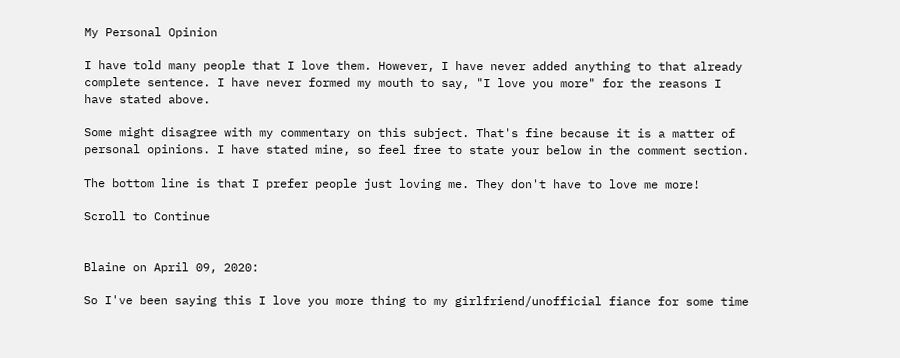My Personal Opinion

I have told many people that I love them. However, I have never added anything to that already complete sentence. I have never formed my mouth to say, "I love you more" for the reasons I have stated above.

Some might disagree with my commentary on this subject. That's fine because it is a matter of personal opinions. I have stated mine, so feel free to state your below in the comment section.

The bottom line is that I prefer people just loving me. They don't have to love me more!

Scroll to Continue


Blaine on April 09, 2020:

So I've been saying this I love you more thing to my girlfriend/unofficial fiance for some time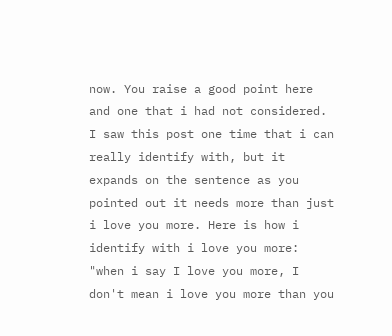now. You raise a good point here and one that i had not considered. I saw this post one time that i can really identify with, but it expands on the sentence as you pointed out it needs more than just i love you more. Here is how i identify with i love you more: "when i say I love you more, I don't mean i love you more than you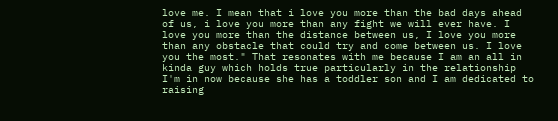love me. I mean that i love you more than the bad days ahead of us, i love you more than any fight we will ever have. I love you more than the distance between us, I love you more than any obstacle that could try and come between us. I love you the most." That resonates with me because I am an all in kinda guy which holds true particularly in the relationship I'm in now because she has a toddler son and I am dedicated to raising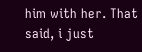him with her. That said, i just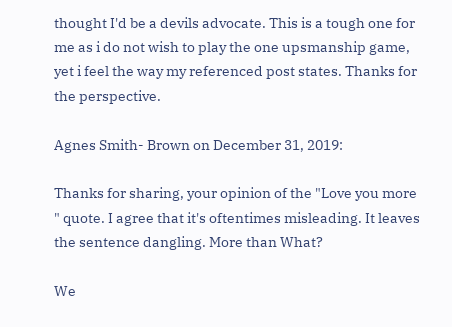thought I'd be a devils advocate. This is a tough one for me as i do not wish to play the one upsmanship game, yet i feel the way my referenced post states. Thanks for the perspective.

Agnes Smith- Brown on December 31, 2019:

Thanks for sharing, your opinion of the "Love you more " quote. I agree that it's oftentimes misleading. It leaves the sentence dangling. More than What?

We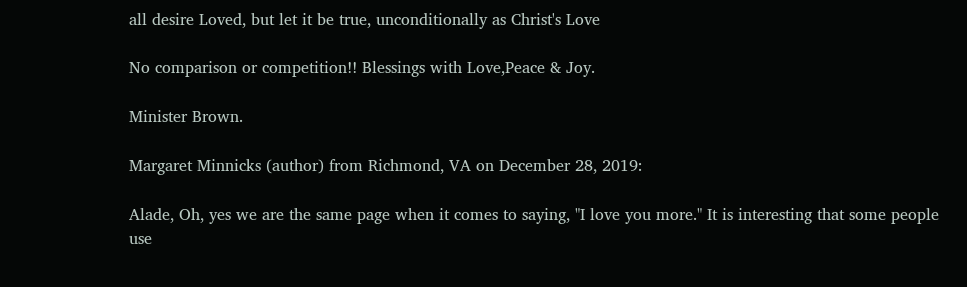all desire Loved, but let it be true, unconditionally as Christ's Love

No comparison or competition!! Blessings with Love,Peace & Joy.

Minister Brown.

Margaret Minnicks (author) from Richmond, VA on December 28, 2019:

Alade, Oh, yes we are the same page when it comes to saying, "I love you more." It is interesting that some people use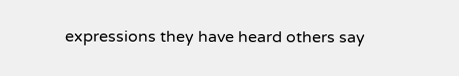expressions they have heard others say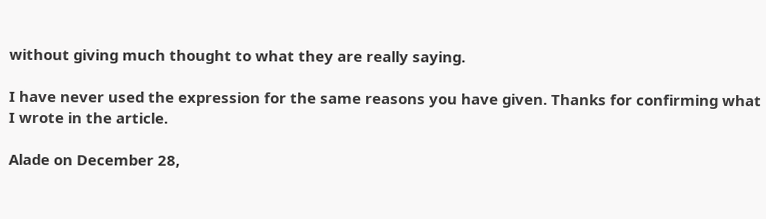without giving much thought to what they are really saying.

I have never used the expression for the same reasons you have given. Thanks for confirming what I wrote in the article.

Alade on December 28,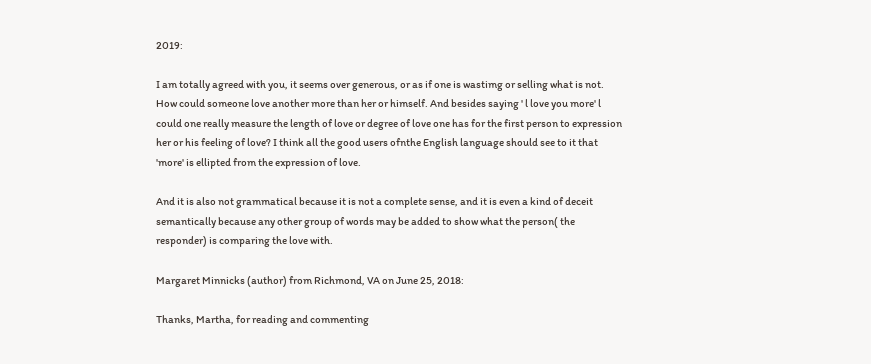2019:

I am totally agreed with you, it seems over generous, or as if one is wastimg or selling what is not. How could someone love another more than her or himself. And besides saying ' l love you more' l could one really measure the length of love or degree of love one has for the first person to expression her or his feeling of love? I think all the good users ofnthe English language should see to it that 'more' is ellipted from the expression of love.

And it is also not grammatical because it is not a complete sense, and it is even a kind of deceit semantically because any other group of words may be added to show what the person( the responder) is comparing the love with.

Margaret Minnicks (author) from Richmond, VA on June 25, 2018:

Thanks, Martha, for reading and commenting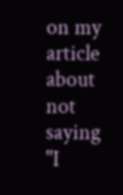on my article about not saying "I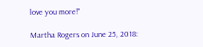love you more!"

Martha Rogers on June 25, 2018: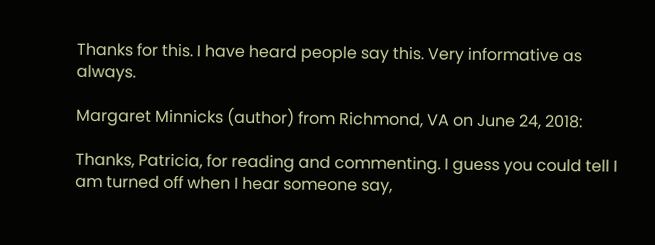Thanks for this. I have heard people say this. Very informative as always.

Margaret Minnicks (author) from Richmond, VA on June 24, 2018:

Thanks, Patricia, for reading and commenting. I guess you could tell I am turned off when I hear someone say,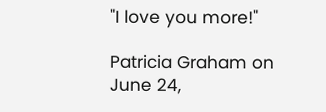"I love you more!"

Patricia Graham on June 24,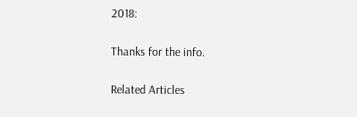2018:

Thanks for the info.

Related Articles